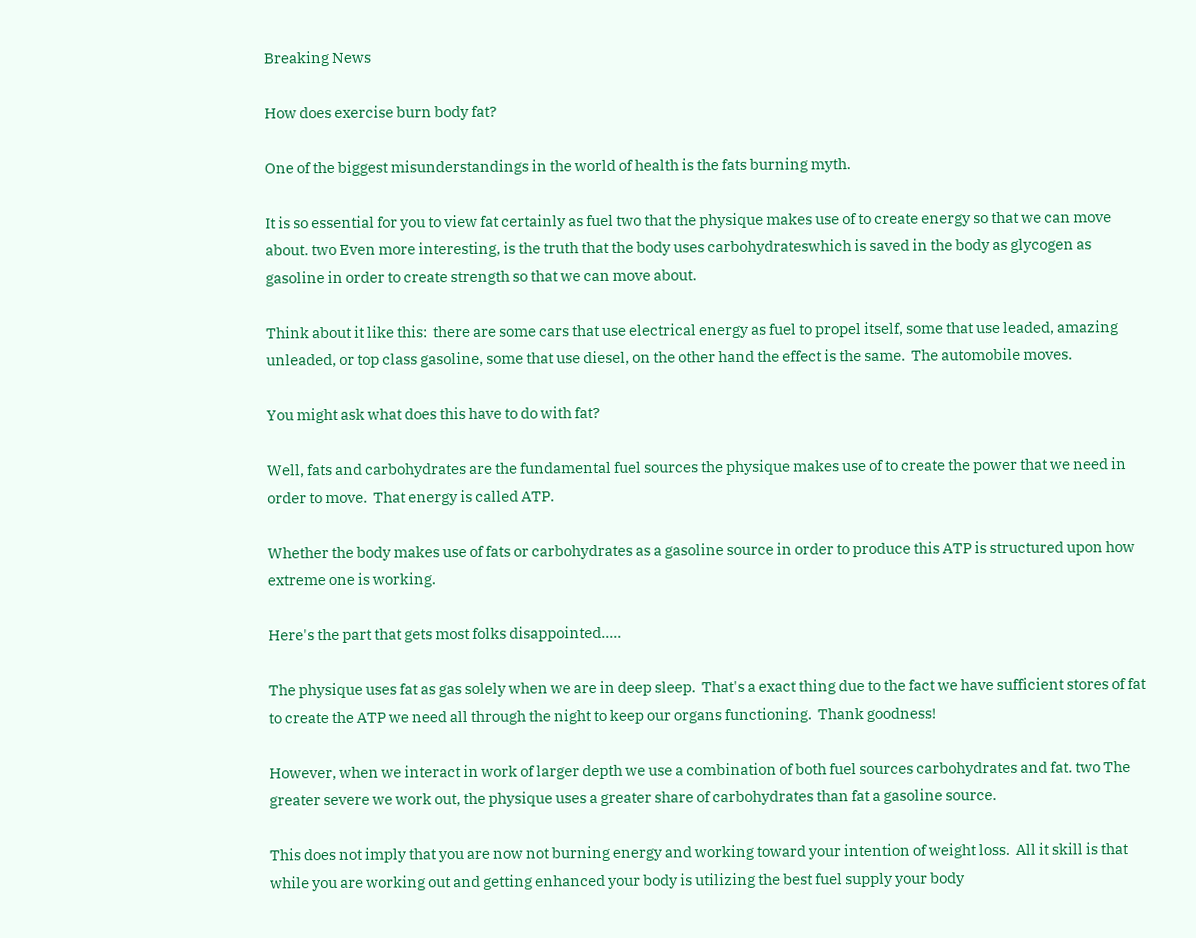Breaking News

How does exercise burn body fat?

One of the biggest misunderstandings in the world of health is the fats burning myth.

It is so essential for you to view fat certainly as fuel two that the physique makes use of to create energy so that we can move about. two Even more interesting, is the truth that the body uses carbohydrateswhich is saved in the body as glycogen as gasoline in order to create strength so that we can move about.

Think about it like this:  there are some cars that use electrical energy as fuel to propel itself, some that use leaded, amazing unleaded, or top class gasoline, some that use diesel, on the other hand the effect is the same.  The automobile moves.

You might ask what does this have to do with fat?

Well, fats and carbohydrates are the fundamental fuel sources the physique makes use of to create the power that we need in order to move.  That energy is called ATP.

Whether the body makes use of fats or carbohydrates as a gasoline source in order to produce this ATP is structured upon how extreme one is working.

Here's the part that gets most folks disappointed.....

The physique uses fat as gas solely when we are in deep sleep.  That's a exact thing due to the fact we have sufficient stores of fat to create the ATP we need all through the night to keep our organs functioning.  Thank goodness!

However, when we interact in work of larger depth we use a combination of both fuel sources carbohydrates and fat. two The greater severe we work out, the physique uses a greater share of carbohydrates than fat a gasoline source.

This does not imply that you are now not burning energy and working toward your intention of weight loss.  All it skill is that while you are working out and getting enhanced your body is utilizing the best fuel supply your body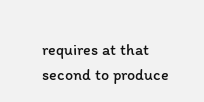requires at that second to produce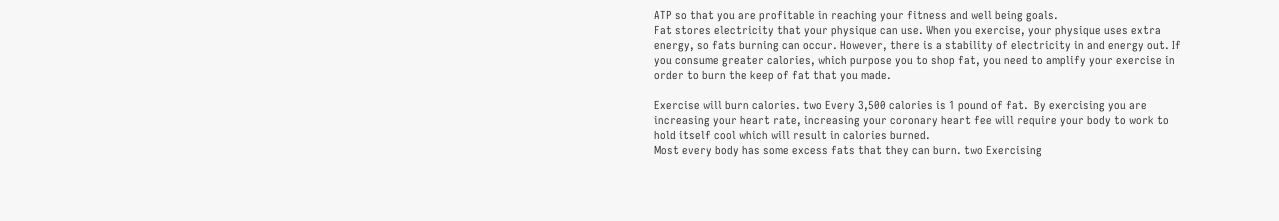ATP so that you are profitable in reaching your fitness and well being goals.
Fat stores electricity that your physique can use. When you exercise, your physique uses extra energy, so fats burning can occur. However, there is a stability of electricity in and energy out. If you consume greater calories, which purpose you to shop fat, you need to amplify your exercise in order to burn the keep of fat that you made.

Exercise will burn calories. two Every 3,500 calories is 1 pound of fat.  By exercising you are increasing your heart rate, increasing your coronary heart fee will require your body to work to hold itself cool which will result in calories burned.
Most every body has some excess fats that they can burn. two Exercising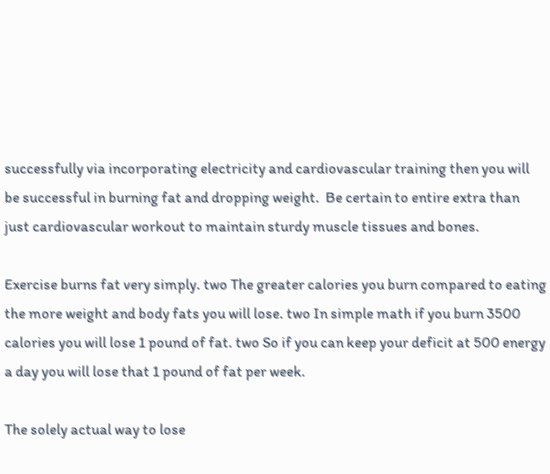successfully via incorporating electricity and cardiovascular training then you will be successful in burning fat and dropping weight.  Be certain to entire extra than just cardiovascular workout to maintain sturdy muscle tissues and bones.

Exercise burns fat very simply. two The greater calories you burn compared to eating the more weight and body fats you will lose. two In simple math if you burn 3500 calories you will lose 1 pound of fat. two So if you can keep your deficit at 500 energy a day you will lose that 1 pound of fat per week.

The solely actual way to lose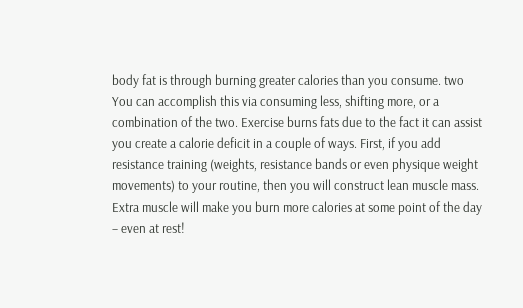body fat is through burning greater calories than you consume. two You can accomplish this via consuming less, shifting more, or a combination of the two. Exercise burns fats due to the fact it can assist you create a calorie deficit in a couple of ways. First, if you add resistance training (weights, resistance bands or even physique weight movements) to your routine, then you will construct lean muscle mass. Extra muscle will make you burn more calories at some point of the day – even at rest!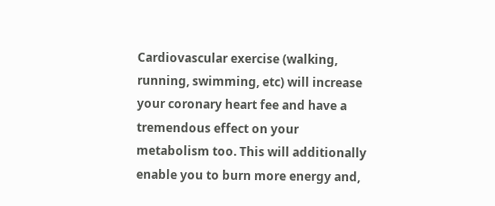Cardiovascular exercise (walking, running, swimming, etc) will increase your coronary heart fee and have a tremendous effect on your metabolism too. This will additionally enable you to burn more energy and,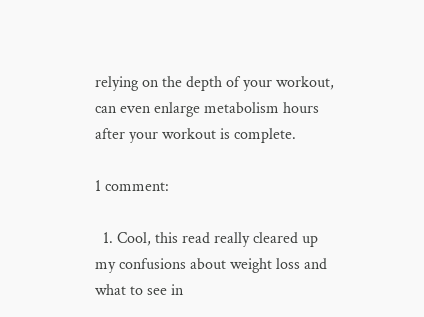relying on the depth of your workout, can even enlarge metabolism hours after your workout is complete.

1 comment:

  1. Cool, this read really cleared up my confusions about weight loss and what to see in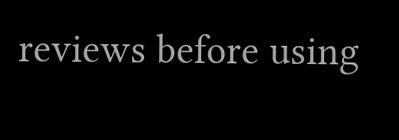reviews before using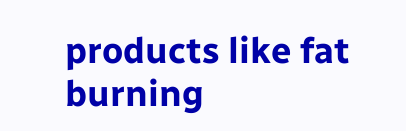products like fat burning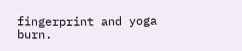fingerprint and yoga burn.